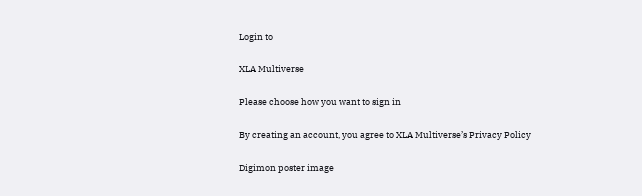Login to

XLA Multiverse

Please choose how you want to sign in

By creating an account, you agree to XLA Multiverse’s Privacy Policy

Digimon poster image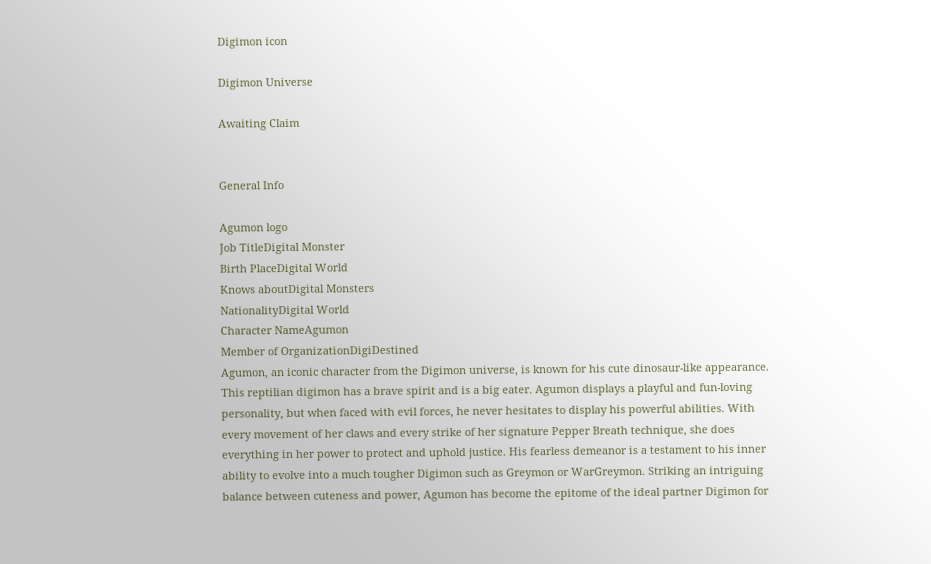Digimon icon

Digimon Universe

Awaiting Claim


General Info

Agumon logo
Job TitleDigital Monster
Birth PlaceDigital World
Knows aboutDigital Monsters
NationalityDigital World
Character NameAgumon
Member of OrganizationDigiDestined
Agumon, an iconic character from the Digimon universe, is known for his cute dinosaur-like appearance. This reptilian digimon has a brave spirit and is a big eater. Agumon displays a playful and fun-loving personality, but when faced with evil forces, he never hesitates to display his powerful abilities. With every movement of her claws and every strike of her signature Pepper Breath technique, she does everything in her power to protect and uphold justice. His fearless demeanor is a testament to his inner ability to evolve into a much tougher Digimon such as Greymon or WarGreymon. Striking an intriguing balance between cuteness and power, Agumon has become the epitome of the ideal partner Digimon for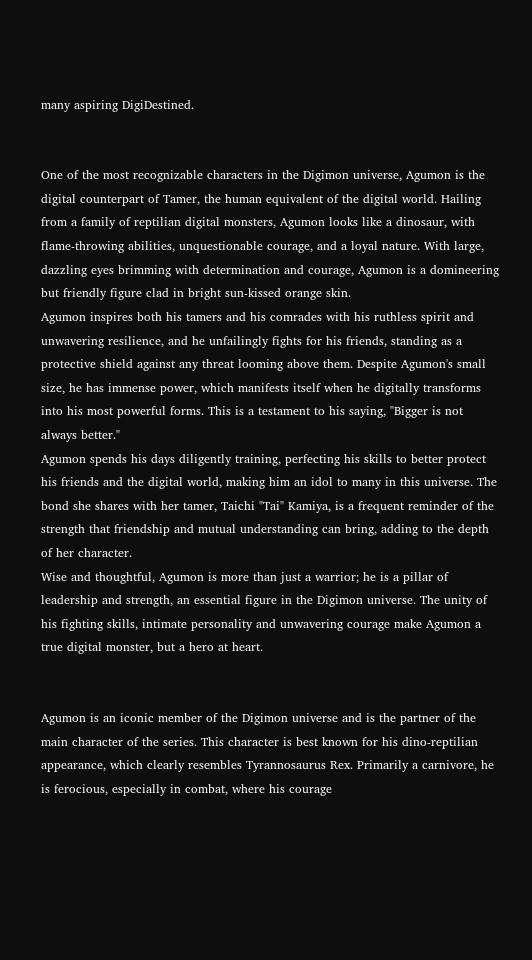many aspiring DigiDestined.


One of the most recognizable characters in the Digimon universe, Agumon is the digital counterpart of Tamer, the human equivalent of the digital world. Hailing from a family of reptilian digital monsters, Agumon looks like a dinosaur, with flame-throwing abilities, unquestionable courage, and a loyal nature. With large, dazzling eyes brimming with determination and courage, Agumon is a domineering but friendly figure clad in bright sun-kissed orange skin.
Agumon inspires both his tamers and his comrades with his ruthless spirit and unwavering resilience, and he unfailingly fights for his friends, standing as a protective shield against any threat looming above them. Despite Agumon's small size, he has immense power, which manifests itself when he digitally transforms into his most powerful forms. This is a testament to his saying, "Bigger is not always better."
Agumon spends his days diligently training, perfecting his skills to better protect his friends and the digital world, making him an idol to many in this universe. The bond she shares with her tamer, Taichi "Tai" Kamiya, is a frequent reminder of the strength that friendship and mutual understanding can bring, adding to the depth of her character.
Wise and thoughtful, Agumon is more than just a warrior; he is a pillar of leadership and strength, an essential figure in the Digimon universe. The unity of his fighting skills, intimate personality and unwavering courage make Agumon a true digital monster, but a hero at heart.


Agumon is an iconic member of the Digimon universe and is the partner of the main character of the series. This character is best known for his dino-reptilian appearance, which clearly resembles Tyrannosaurus Rex. Primarily a carnivore, he is ferocious, especially in combat, where his courage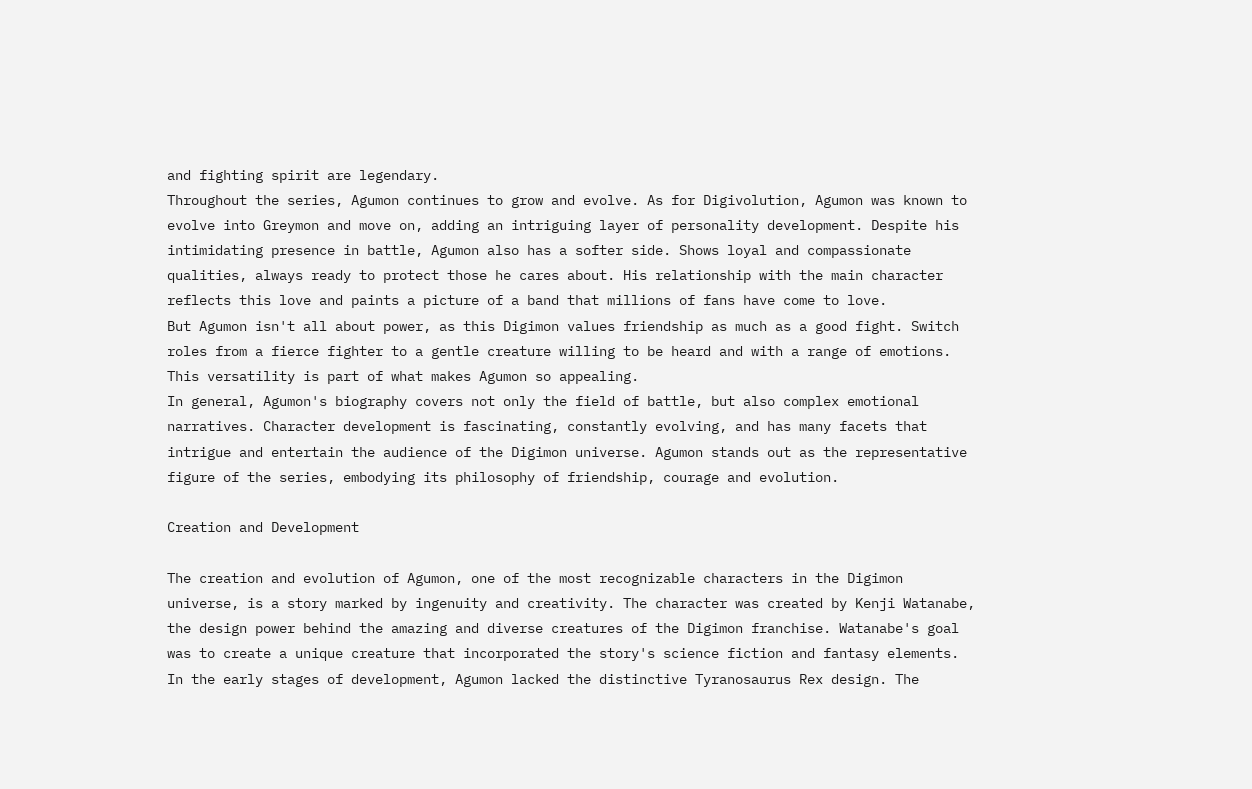and fighting spirit are legendary.
Throughout the series, Agumon continues to grow and evolve. As for Digivolution, Agumon was known to evolve into Greymon and move on, adding an intriguing layer of personality development. Despite his intimidating presence in battle, Agumon also has a softer side. Shows loyal and compassionate qualities, always ready to protect those he cares about. His relationship with the main character reflects this love and paints a picture of a band that millions of fans have come to love.
But Agumon isn't all about power, as this Digimon values friendship as much as a good fight. Switch roles from a fierce fighter to a gentle creature willing to be heard and with a range of emotions. This versatility is part of what makes Agumon so appealing.
In general, Agumon's biography covers not only the field of battle, but also complex emotional narratives. Character development is fascinating, constantly evolving, and has many facets that intrigue and entertain the audience of the Digimon universe. Agumon stands out as the representative figure of the series, embodying its philosophy of friendship, courage and evolution.

Creation and Development

The creation and evolution of Agumon, one of the most recognizable characters in the Digimon universe, is a story marked by ingenuity and creativity. The character was created by Kenji Watanabe, the design power behind the amazing and diverse creatures of the Digimon franchise. Watanabe's goal was to create a unique creature that incorporated the story's science fiction and fantasy elements.
In the early stages of development, Agumon lacked the distinctive Tyranosaurus Rex design. The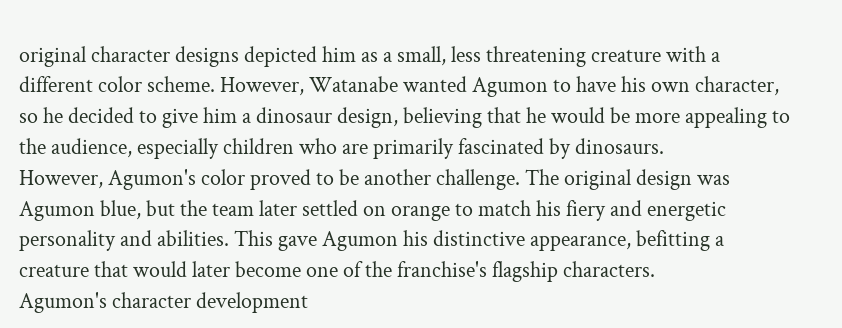original character designs depicted him as a small, less threatening creature with a different color scheme. However, Watanabe wanted Agumon to have his own character, so he decided to give him a dinosaur design, believing that he would be more appealing to the audience, especially children who are primarily fascinated by dinosaurs.
However, Agumon's color proved to be another challenge. The original design was Agumon blue, but the team later settled on orange to match his fiery and energetic personality and abilities. This gave Agumon his distinctive appearance, befitting a creature that would later become one of the franchise's flagship characters.
Agumon's character development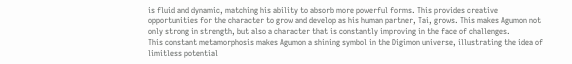is fluid and dynamic, matching his ability to absorb more powerful forms. This provides creative opportunities for the character to grow and develop as his human partner, Tai, grows. This makes Agumon not only strong in strength, but also a character that is constantly improving in the face of challenges.
This constant metamorphosis makes Agumon a shining symbol in the Digimon universe, illustrating the idea of limitless potential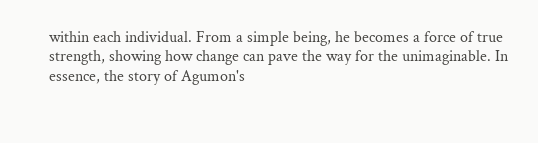within each individual. From a simple being, he becomes a force of true strength, showing how change can pave the way for the unimaginable. In essence, the story of Agumon's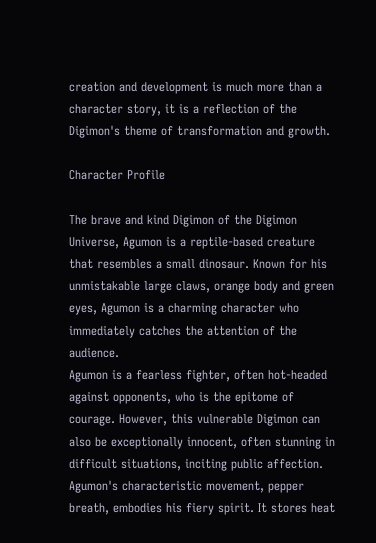creation and development is much more than a character story, it is a reflection of the Digimon's theme of transformation and growth.

Character Profile

The brave and kind Digimon of the Digimon Universe, Agumon is a reptile-based creature that resembles a small dinosaur. Known for his unmistakable large claws, orange body and green eyes, Agumon is a charming character who immediately catches the attention of the audience.
Agumon is a fearless fighter, often hot-headed against opponents, who is the epitome of courage. However, this vulnerable Digimon can also be exceptionally innocent, often stunning in difficult situations, inciting public affection.
Agumon's characteristic movement, pepper breath, embodies his fiery spirit. It stores heat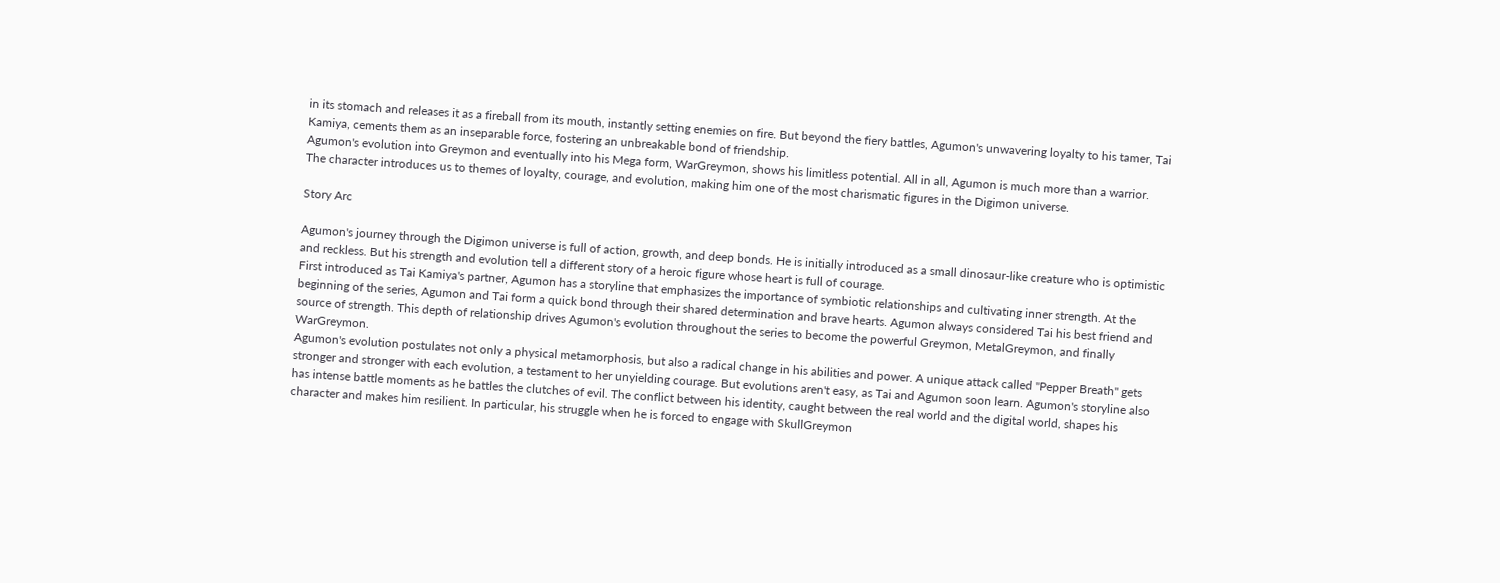in its stomach and releases it as a fireball from its mouth, instantly setting enemies on fire. But beyond the fiery battles, Agumon's unwavering loyalty to his tamer, Tai Kamiya, cements them as an inseparable force, fostering an unbreakable bond of friendship.
Agumon's evolution into Greymon and eventually into his Mega form, WarGreymon, shows his limitless potential. All in all, Agumon is much more than a warrior. The character introduces us to themes of loyalty, courage, and evolution, making him one of the most charismatic figures in the Digimon universe.

Story Arc

Agumon's journey through the Digimon universe is full of action, growth, and deep bonds. He is initially introduced as a small dinosaur-like creature who is optimistic and reckless. But his strength and evolution tell a different story of a heroic figure whose heart is full of courage.
First introduced as Tai Kamiya's partner, Agumon has a storyline that emphasizes the importance of symbiotic relationships and cultivating inner strength. At the beginning of the series, Agumon and Tai form a quick bond through their shared determination and brave hearts. Agumon always considered Tai his best friend and source of strength. This depth of relationship drives Agumon's evolution throughout the series to become the powerful Greymon, MetalGreymon, and finally WarGreymon.
Agumon's evolution postulates not only a physical metamorphosis, but also a radical change in his abilities and power. A unique attack called "Pepper Breath" gets stronger and stronger with each evolution, a testament to her unyielding courage. But evolutions aren't easy, as Tai and Agumon soon learn. Agumon's storyline also has intense battle moments as he battles the clutches of evil. The conflict between his identity, caught between the real world and the digital world, shapes his character and makes him resilient. In particular, his struggle when he is forced to engage with SkullGreymon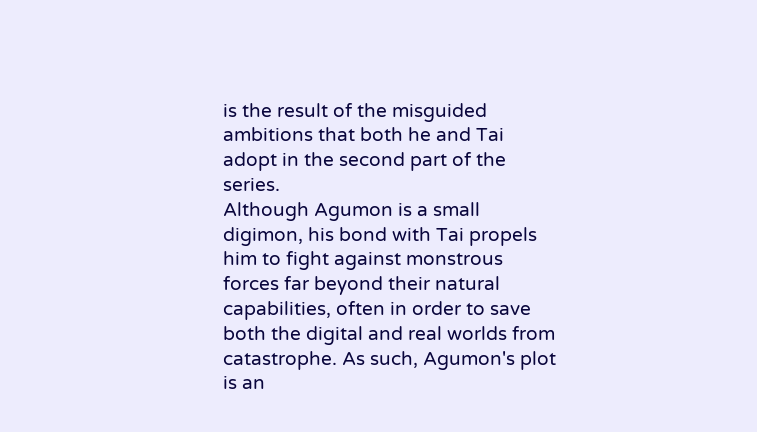is the result of the misguided ambitions that both he and Tai adopt in the second part of the series.
Although Agumon is a small digimon, his bond with Tai propels him to fight against monstrous forces far beyond their natural capabilities, often in order to save both the digital and real worlds from catastrophe. As such, Agumon's plot is an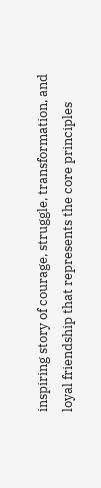inspiring story of courage, struggle, transformation, and loyal friendship that represents the core principles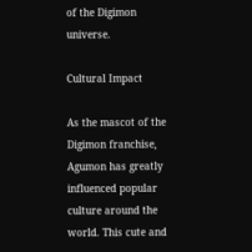of the Digimon universe.

Cultural Impact

As the mascot of the Digimon franchise, Agumon has greatly influenced popular culture around the world. This cute and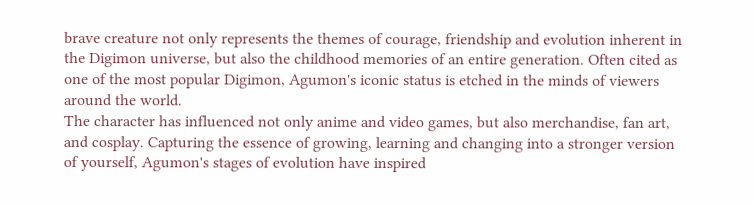brave creature not only represents the themes of courage, friendship and evolution inherent in the Digimon universe, but also the childhood memories of an entire generation. Often cited as one of the most popular Digimon, Agumon's iconic status is etched in the minds of viewers around the world.
The character has influenced not only anime and video games, but also merchandise, fan art, and cosplay. Capturing the essence of growing, learning and changing into a stronger version of yourself, Agumon's stages of evolution have inspired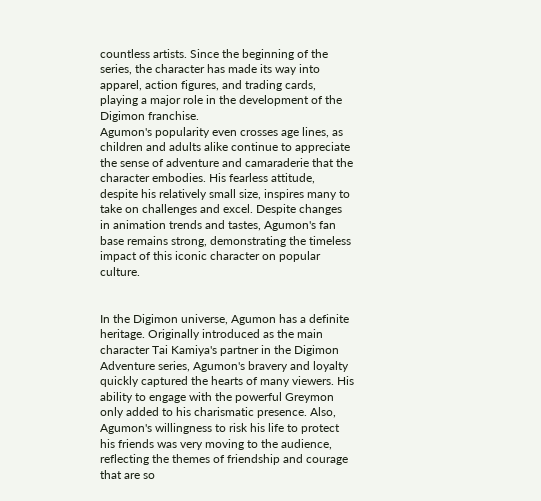countless artists. Since the beginning of the series, the character has made its way into apparel, action figures, and trading cards, playing a major role in the development of the Digimon franchise.
Agumon's popularity even crosses age lines, as children and adults alike continue to appreciate the sense of adventure and camaraderie that the character embodies. His fearless attitude, despite his relatively small size, inspires many to take on challenges and excel. Despite changes in animation trends and tastes, Agumon's fan base remains strong, demonstrating the timeless impact of this iconic character on popular culture.


In the Digimon universe, Agumon has a definite heritage. Originally introduced as the main character Tai Kamiya's partner in the Digimon Adventure series, Agumon's bravery and loyalty quickly captured the hearts of many viewers. His ability to engage with the powerful Greymon only added to his charismatic presence. Also, Agumon's willingness to risk his life to protect his friends was very moving to the audience, reflecting the themes of friendship and courage that are so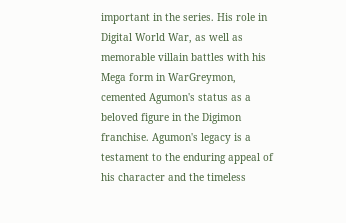important in the series. His role in Digital World War, as well as memorable villain battles with his Mega form in WarGreymon, cemented Agumon's status as a beloved figure in the Digimon franchise. Agumon's legacy is a testament to the enduring appeal of his character and the timeless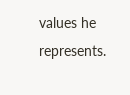values he represents.